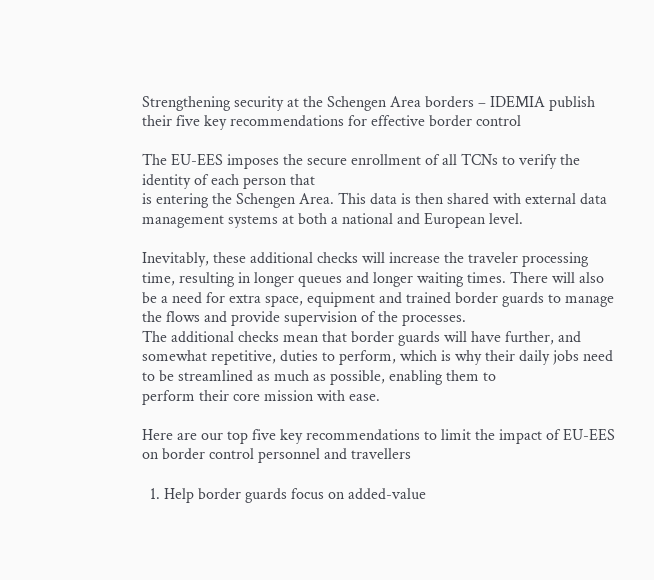Strengthening security at the Schengen Area borders – IDEMIA publish their five key recommendations for effective border control

The EU-EES imposes the secure enrollment of all TCNs to verify the identity of each person that
is entering the Schengen Area. This data is then shared with external data management systems at both a national and European level.

Inevitably, these additional checks will increase the traveler processing time, resulting in longer queues and longer waiting times. There will also be a need for extra space, equipment and trained border guards to manage the flows and provide supervision of the processes.
The additional checks mean that border guards will have further, and somewhat repetitive, duties to perform, which is why their daily jobs need to be streamlined as much as possible, enabling them to
perform their core mission with ease.

Here are our top five key recommendations to limit the impact of EU-EES on border control personnel and travellers

  1. Help border guards focus on added-value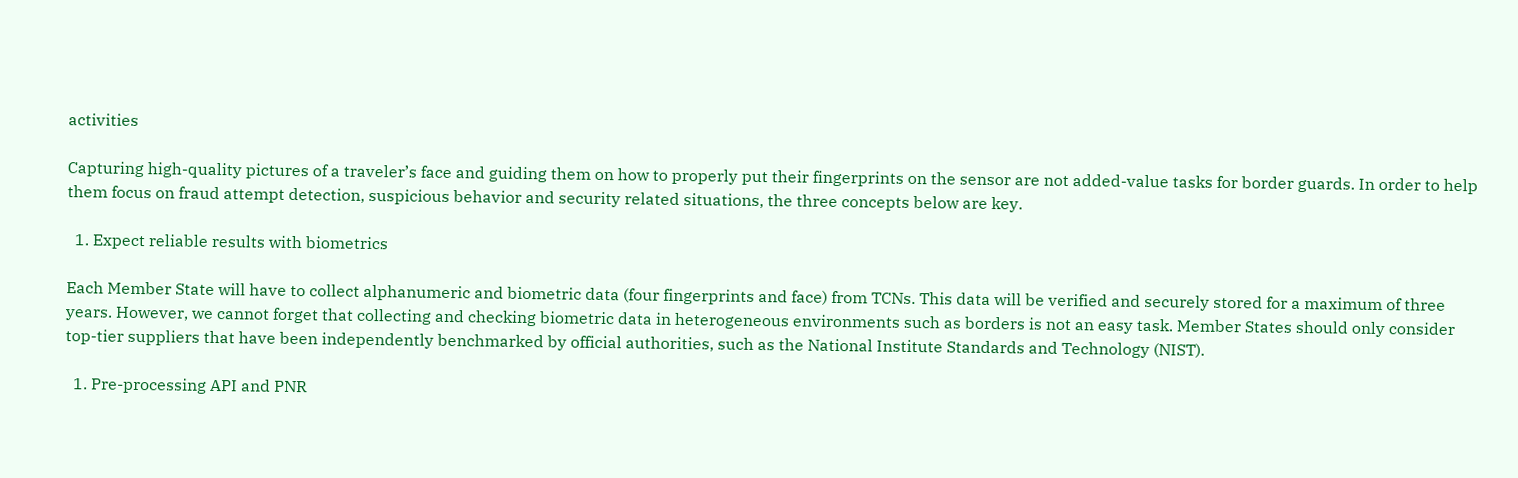activities

Capturing high-quality pictures of a traveler’s face and guiding them on how to properly put their fingerprints on the sensor are not added-value tasks for border guards. In order to help them focus on fraud attempt detection, suspicious behavior and security related situations, the three concepts below are key.

  1. Expect reliable results with biometrics

Each Member State will have to collect alphanumeric and biometric data (four fingerprints and face) from TCNs. This data will be verified and securely stored for a maximum of three years. However, we cannot forget that collecting and checking biometric data in heterogeneous environments such as borders is not an easy task. Member States should only consider top-tier suppliers that have been independently benchmarked by official authorities, such as the National Institute Standards and Technology (NIST).

  1. Pre-processing API and PNR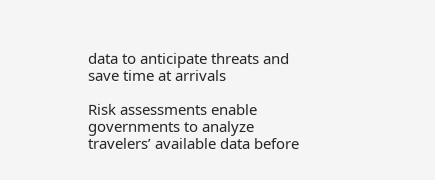data to anticipate threats and save time at arrivals

Risk assessments enable governments to analyze travelers’ available data before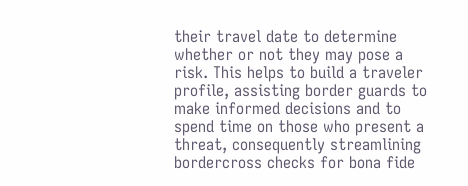their travel date to determine whether or not they may pose a risk. This helps to build a traveler profile, assisting border guards to make informed decisions and to spend time on those who present a threat, consequently streamlining bordercross checks for bona fide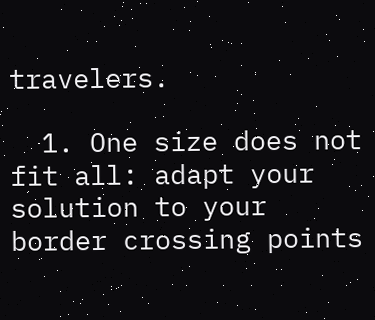travelers.

  1. One size does not fit all: adapt your solution to your border crossing points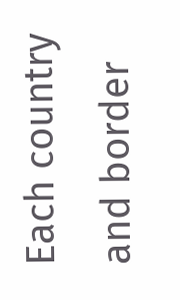Each country and border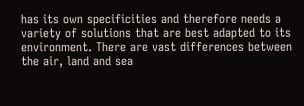has its own specificities and therefore needs a variety of solutions that are best adapted to its environment. There are vast differences between the air, land and sea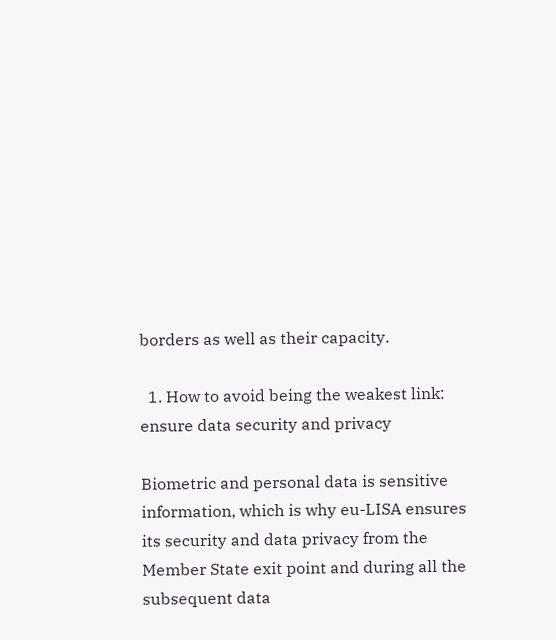borders as well as their capacity.

  1. How to avoid being the weakest link: ensure data security and privacy

Biometric and personal data is sensitive information, which is why eu-LISA ensures its security and data privacy from the Member State exit point and during all the subsequent data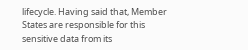lifecycle. Having said that, Member States are responsible for this sensitive data from its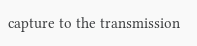capture to the transmission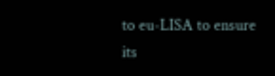to eu-LISA to ensure its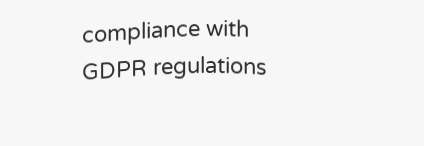compliance with GDPR regulations